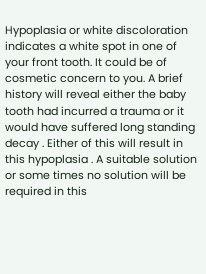Hypoplasia or white discoloration indicates a white spot in one of your front tooth. It could be of cosmetic concern to you. A brief history will reveal either the baby tooth had incurred a trauma or it would have suffered long standing decay . Either of this will result in this hypoplasia . A suitable solution or some times no solution will be required in this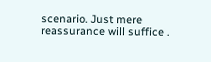scenario. Just mere reassurance will suffice .